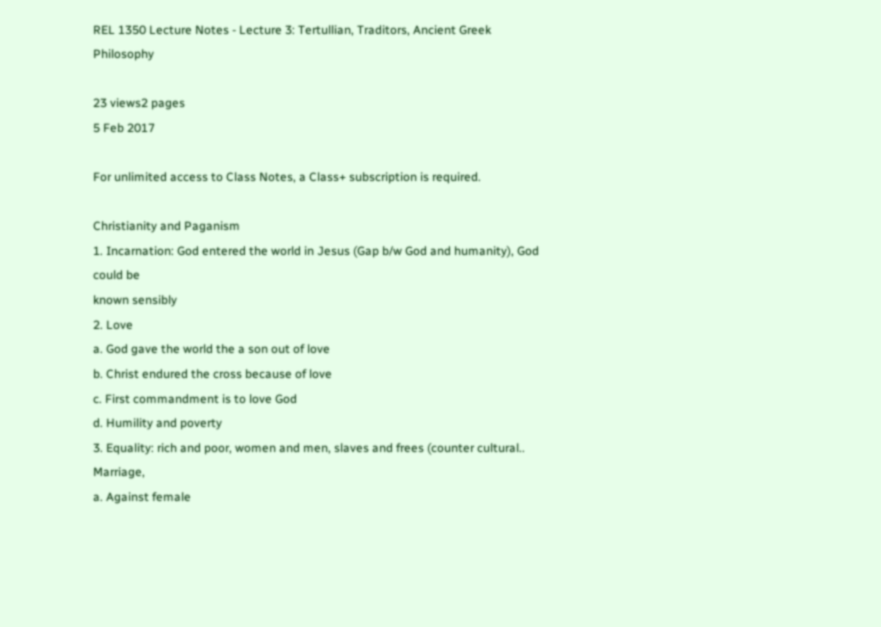REL 1350 Lecture Notes - Lecture 3: Tertullian, Traditors, Ancient Greek Philosophy

23 views2 pages
5 Feb 2017

For unlimited access to Class Notes, a Class+ subscription is required.

Christianity and Paganism
1. Incarnation: God entered the world in Jesus (Gap b/w God and humanity), God could be
known sensibly
2. Love
a. God gave the world the a son out of love
b. Christ endured the cross because of love
c. First commandment is to love God
d. Humility and poverty
3. Equality: rich and poor, women and men, slaves and frees (counter cultural.. Marriage,
a. Against female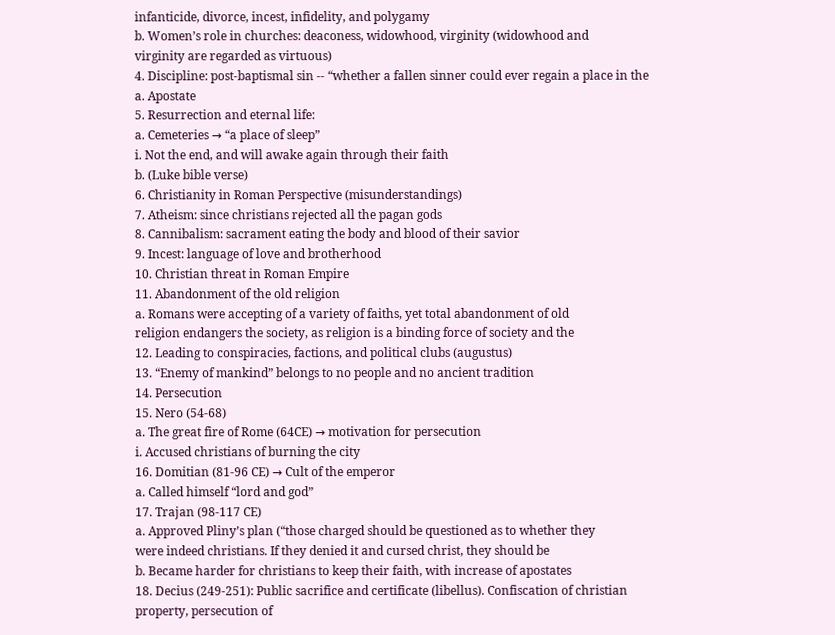infanticide, divorce, incest, infidelity, and polygamy
b. Women’s role in churches: deaconess, widowhood, virginity (widowhood and
virginity are regarded as virtuous)
4. Discipline: post-baptismal sin -- “whether a fallen sinner could ever regain a place in the
a. Apostate
5. Resurrection and eternal life:
a. Cemeteries → “a place of sleep”
i. Not the end, and will awake again through their faith
b. (Luke bible verse)
6. Christianity in Roman Perspective (misunderstandings)
7. Atheism: since christians rejected all the pagan gods
8. Cannibalism: sacrament eating the body and blood of their savior
9. Incest: language of love and brotherhood
10. Christian threat in Roman Empire
11. Abandonment of the old religion
a. Romans were accepting of a variety of faiths, yet total abandonment of old
religion endangers the society, as religion is a binding force of society and the
12. Leading to conspiracies, factions, and political clubs (augustus)
13. “Enemy of mankind” belongs to no people and no ancient tradition
14. Persecution
15. Nero (54-68)
a. The great fire of Rome (64CE) → motivation for persecution
i. Accused christians of burning the city
16. Domitian (81-96 CE) → Cult of the emperor
a. Called himself “lord and god”
17. Trajan (98-117 CE)
a. Approved Pliny’s plan (“those charged should be questioned as to whether they
were indeed christians. If they denied it and cursed christ, they should be
b. Became harder for christians to keep their faith, with increase of apostates
18. Decius (249-251): Public sacrifice and certificate (libellus). Confiscation of christian
property, persecution of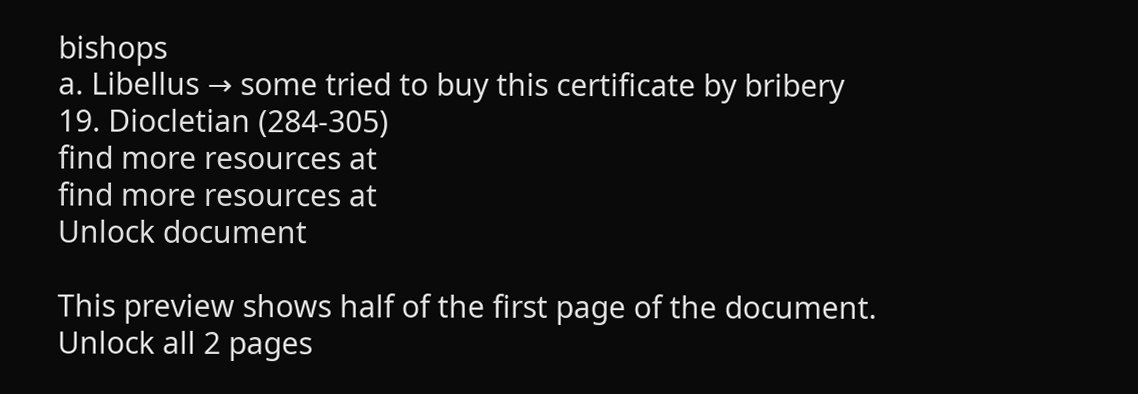bishops
a. Libellus → some tried to buy this certificate by bribery
19. Diocletian (284-305)
find more resources at
find more resources at
Unlock document

This preview shows half of the first page of the document.
Unlock all 2 pages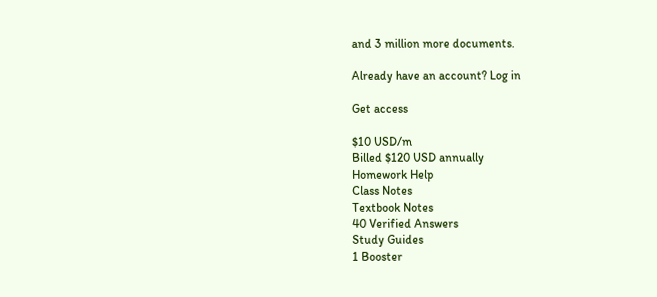and 3 million more documents.

Already have an account? Log in

Get access

$10 USD/m
Billed $120 USD annually
Homework Help
Class Notes
Textbook Notes
40 Verified Answers
Study Guides
1 Booster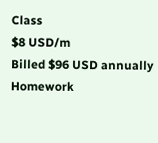Class
$8 USD/m
Billed $96 USD annually
Homework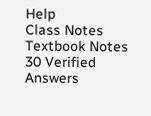Help
Class Notes
Textbook Notes
30 Verified Answers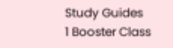Study Guides
1 Booster Class